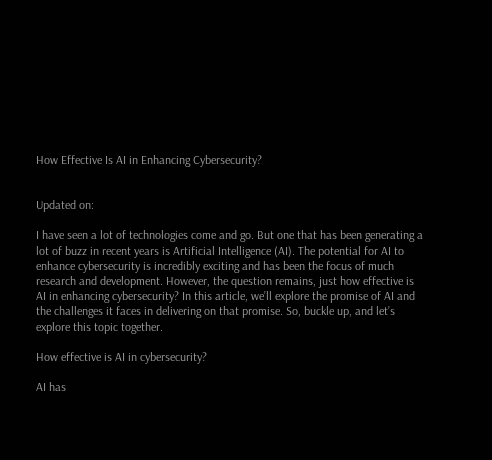How Effective Is AI in Enhancing Cybersecurity?


Updated on:

I have seen a lot of technologies come and go. But one that has been generating a lot of buzz in recent years is Artificial Intelligence (AI). The potential for AI to enhance cybersecurity is incredibly exciting and has been the focus of much research and development. However, the question remains, just how effective is AI in enhancing cybersecurity? In this article, we’ll explore the promise of AI and the challenges it faces in delivering on that promise. So, buckle up, and let’s explore this topic together.

How effective is AI in cybersecurity?

AI has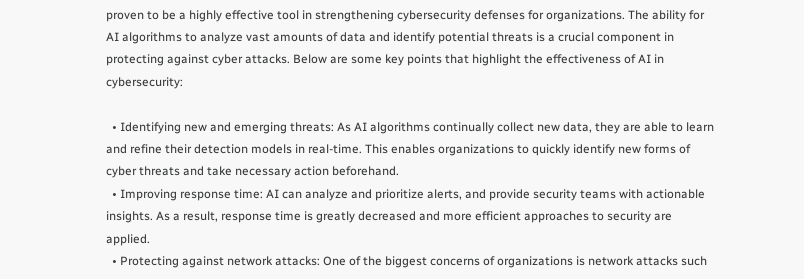proven to be a highly effective tool in strengthening cybersecurity defenses for organizations. The ability for AI algorithms to analyze vast amounts of data and identify potential threats is a crucial component in protecting against cyber attacks. Below are some key points that highlight the effectiveness of AI in cybersecurity:

  • Identifying new and emerging threats: As AI algorithms continually collect new data, they are able to learn and refine their detection models in real-time. This enables organizations to quickly identify new forms of cyber threats and take necessary action beforehand.
  • Improving response time: AI can analyze and prioritize alerts, and provide security teams with actionable insights. As a result, response time is greatly decreased and more efficient approaches to security are applied.
  • Protecting against network attacks: One of the biggest concerns of organizations is network attacks such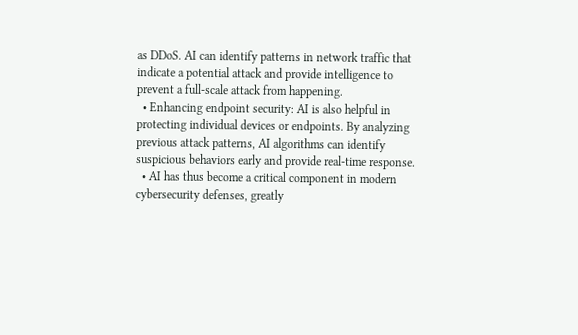as DDoS. AI can identify patterns in network traffic that indicate a potential attack and provide intelligence to prevent a full-scale attack from happening.
  • Enhancing endpoint security: AI is also helpful in protecting individual devices or endpoints. By analyzing previous attack patterns, AI algorithms can identify suspicious behaviors early and provide real-time response.
  • AI has thus become a critical component in modern cybersecurity defenses, greatly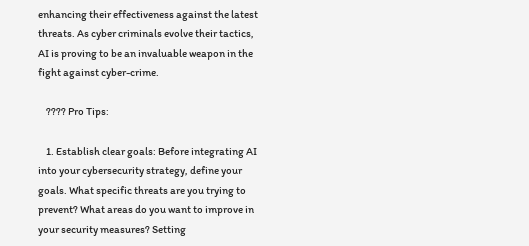enhancing their effectiveness against the latest threats. As cyber criminals evolve their tactics, AI is proving to be an invaluable weapon in the fight against cyber-crime.

    ???? Pro Tips:

    1. Establish clear goals: Before integrating AI into your cybersecurity strategy, define your goals. What specific threats are you trying to prevent? What areas do you want to improve in your security measures? Setting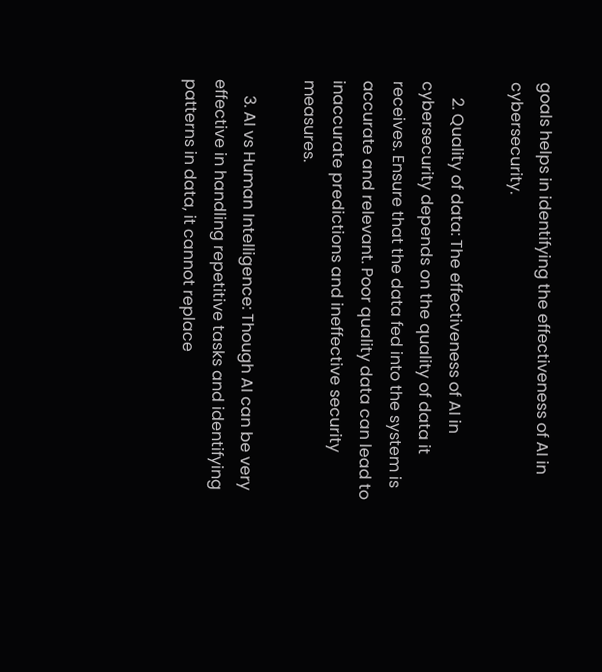goals helps in identifying the effectiveness of AI in cybersecurity.

    2. Quality of data: The effectiveness of AI in cybersecurity depends on the quality of data it receives. Ensure that the data fed into the system is accurate and relevant. Poor quality data can lead to inaccurate predictions and ineffective security measures.

    3. AI vs Human Intelligence: Though AI can be very effective in handling repetitive tasks and identifying patterns in data, it cannot replace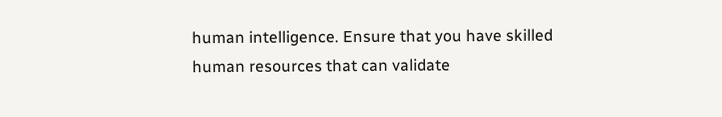human intelligence. Ensure that you have skilled human resources that can validate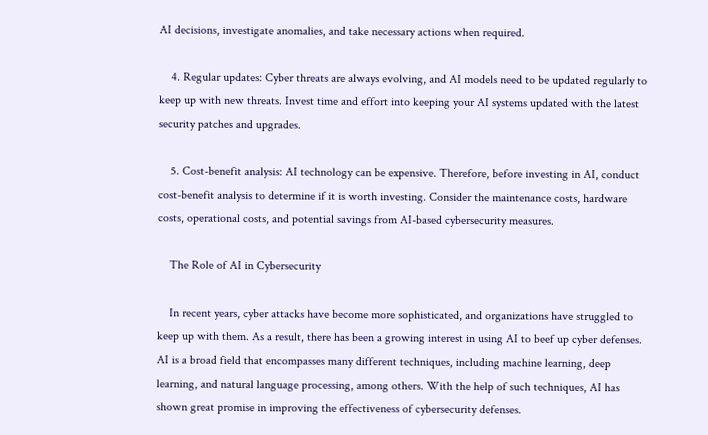AI decisions, investigate anomalies, and take necessary actions when required.

    4. Regular updates: Cyber threats are always evolving, and AI models need to be updated regularly to keep up with new threats. Invest time and effort into keeping your AI systems updated with the latest security patches and upgrades.

    5. Cost-benefit analysis: AI technology can be expensive. Therefore, before investing in AI, conduct cost-benefit analysis to determine if it is worth investing. Consider the maintenance costs, hardware costs, operational costs, and potential savings from AI-based cybersecurity measures.

    The Role of AI in Cybersecurity

    In recent years, cyber attacks have become more sophisticated, and organizations have struggled to keep up with them. As a result, there has been a growing interest in using AI to beef up cyber defenses. AI is a broad field that encompasses many different techniques, including machine learning, deep learning, and natural language processing, among others. With the help of such techniques, AI has shown great promise in improving the effectiveness of cybersecurity defenses.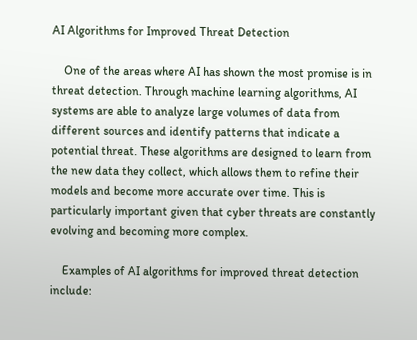AI Algorithms for Improved Threat Detection

    One of the areas where AI has shown the most promise is in threat detection. Through machine learning algorithms, AI systems are able to analyze large volumes of data from different sources and identify patterns that indicate a potential threat. These algorithms are designed to learn from the new data they collect, which allows them to refine their models and become more accurate over time. This is particularly important given that cyber threats are constantly evolving and becoming more complex.

    Examples of AI algorithms for improved threat detection include: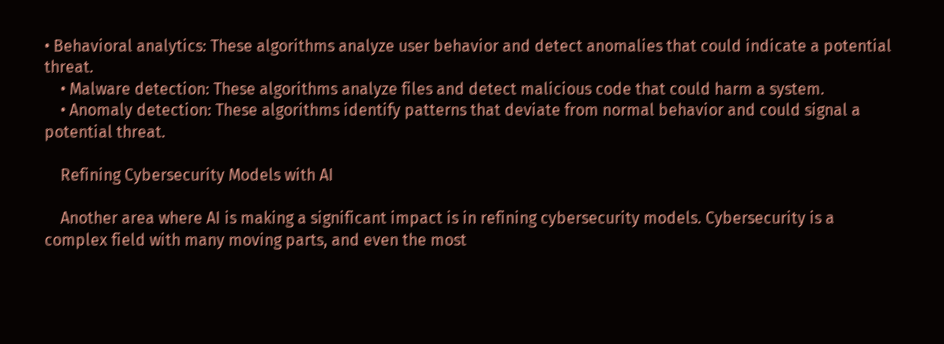• Behavioral analytics: These algorithms analyze user behavior and detect anomalies that could indicate a potential threat.
    • Malware detection: These algorithms analyze files and detect malicious code that could harm a system.
    • Anomaly detection: These algorithms identify patterns that deviate from normal behavior and could signal a potential threat.

    Refining Cybersecurity Models with AI

    Another area where AI is making a significant impact is in refining cybersecurity models. Cybersecurity is a complex field with many moving parts, and even the most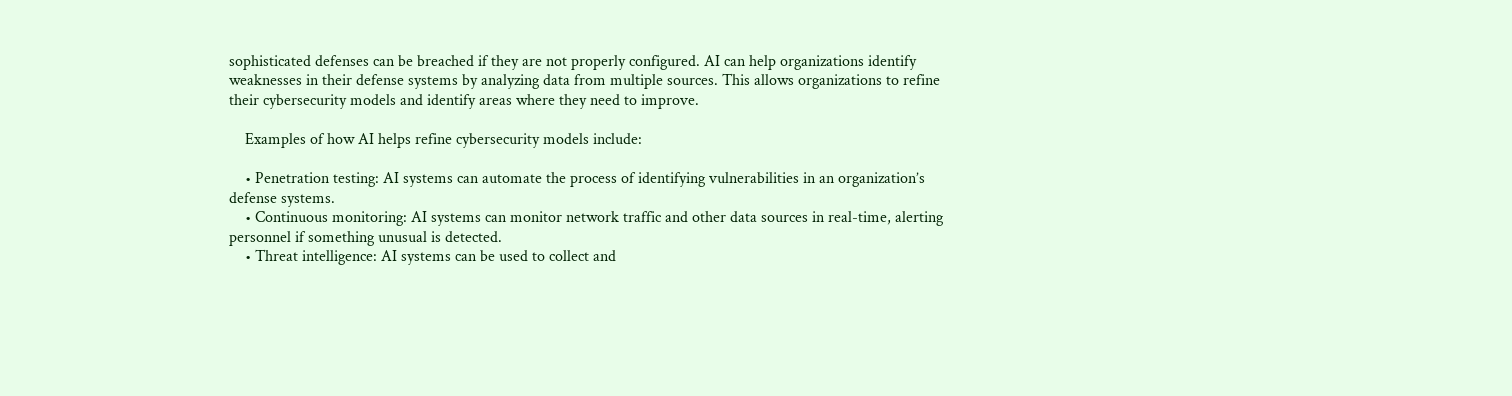sophisticated defenses can be breached if they are not properly configured. AI can help organizations identify weaknesses in their defense systems by analyzing data from multiple sources. This allows organizations to refine their cybersecurity models and identify areas where they need to improve.

    Examples of how AI helps refine cybersecurity models include:

    • Penetration testing: AI systems can automate the process of identifying vulnerabilities in an organization’s defense systems.
    • Continuous monitoring: AI systems can monitor network traffic and other data sources in real-time, alerting personnel if something unusual is detected.
    • Threat intelligence: AI systems can be used to collect and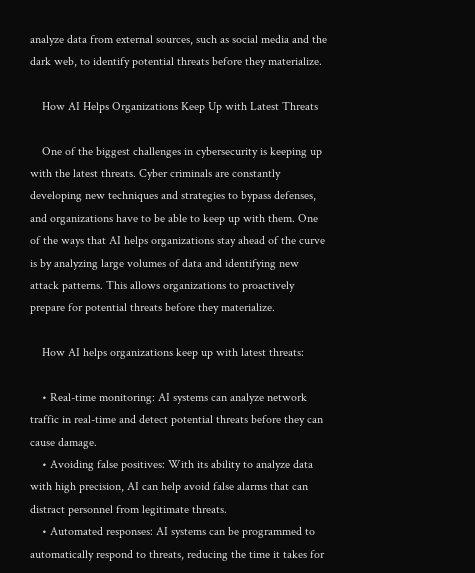analyze data from external sources, such as social media and the dark web, to identify potential threats before they materialize.

    How AI Helps Organizations Keep Up with Latest Threats

    One of the biggest challenges in cybersecurity is keeping up with the latest threats. Cyber criminals are constantly developing new techniques and strategies to bypass defenses, and organizations have to be able to keep up with them. One of the ways that AI helps organizations stay ahead of the curve is by analyzing large volumes of data and identifying new attack patterns. This allows organizations to proactively prepare for potential threats before they materialize.

    How AI helps organizations keep up with latest threats:

    • Real-time monitoring: AI systems can analyze network traffic in real-time and detect potential threats before they can cause damage.
    • Avoiding false positives: With its ability to analyze data with high precision, AI can help avoid false alarms that can distract personnel from legitimate threats.
    • Automated responses: AI systems can be programmed to automatically respond to threats, reducing the time it takes for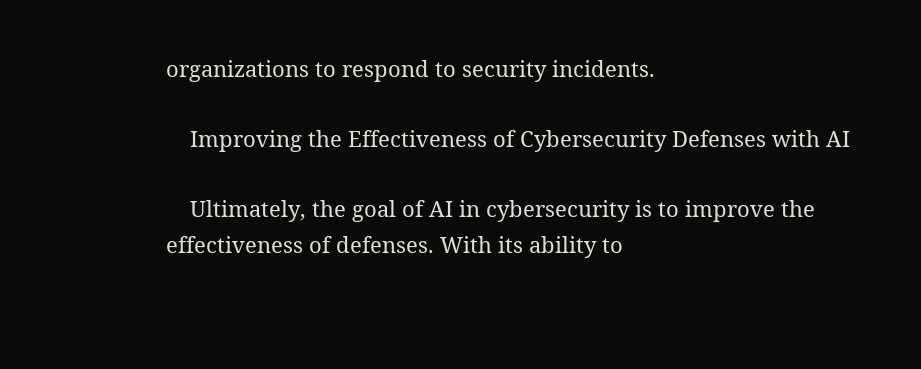organizations to respond to security incidents.

    Improving the Effectiveness of Cybersecurity Defenses with AI

    Ultimately, the goal of AI in cybersecurity is to improve the effectiveness of defenses. With its ability to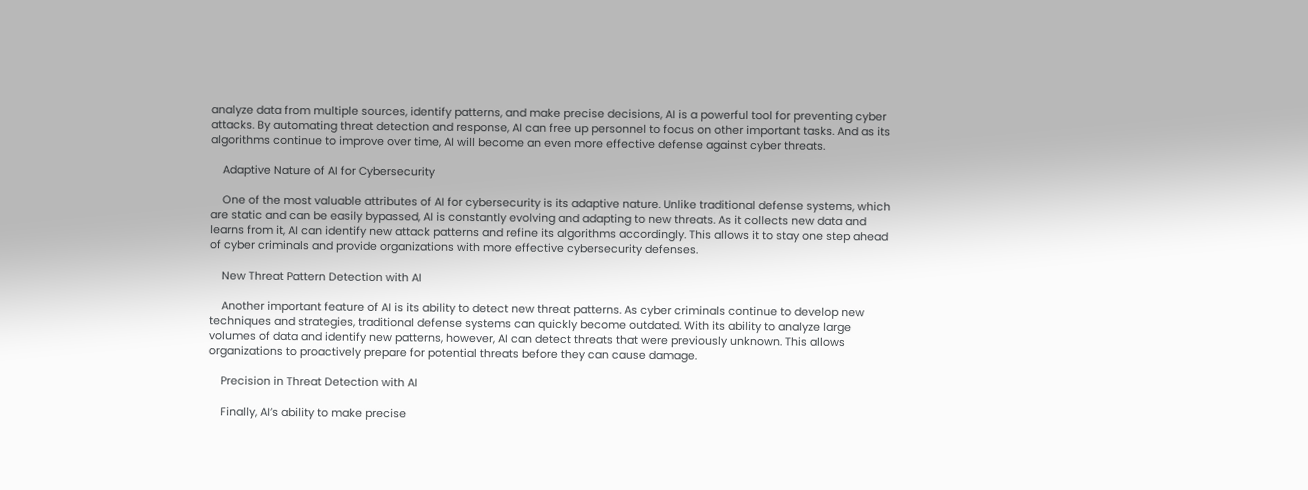analyze data from multiple sources, identify patterns, and make precise decisions, AI is a powerful tool for preventing cyber attacks. By automating threat detection and response, AI can free up personnel to focus on other important tasks. And as its algorithms continue to improve over time, AI will become an even more effective defense against cyber threats.

    Adaptive Nature of AI for Cybersecurity

    One of the most valuable attributes of AI for cybersecurity is its adaptive nature. Unlike traditional defense systems, which are static and can be easily bypassed, AI is constantly evolving and adapting to new threats. As it collects new data and learns from it, AI can identify new attack patterns and refine its algorithms accordingly. This allows it to stay one step ahead of cyber criminals and provide organizations with more effective cybersecurity defenses.

    New Threat Pattern Detection with AI

    Another important feature of AI is its ability to detect new threat patterns. As cyber criminals continue to develop new techniques and strategies, traditional defense systems can quickly become outdated. With its ability to analyze large volumes of data and identify new patterns, however, AI can detect threats that were previously unknown. This allows organizations to proactively prepare for potential threats before they can cause damage.

    Precision in Threat Detection with AI

    Finally, AI’s ability to make precise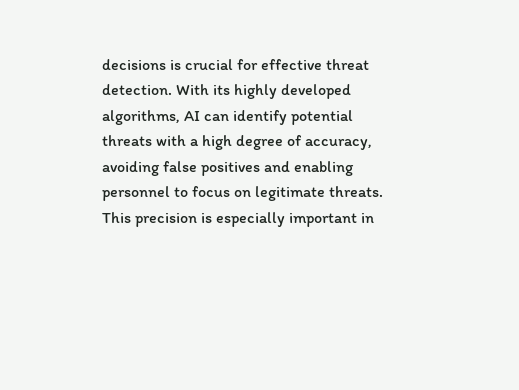decisions is crucial for effective threat detection. With its highly developed algorithms, AI can identify potential threats with a high degree of accuracy, avoiding false positives and enabling personnel to focus on legitimate threats. This precision is especially important in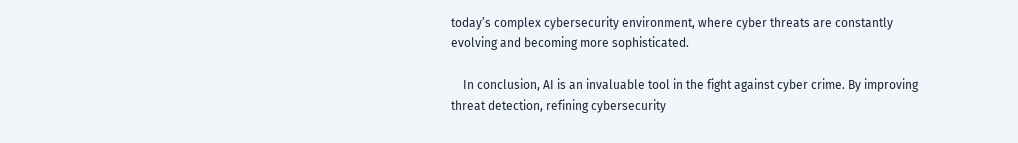today’s complex cybersecurity environment, where cyber threats are constantly evolving and becoming more sophisticated.

    In conclusion, AI is an invaluable tool in the fight against cyber crime. By improving threat detection, refining cybersecurity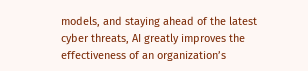models, and staying ahead of the latest cyber threats, AI greatly improves the effectiveness of an organization’s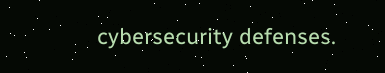cybersecurity defenses.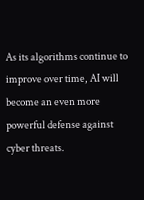As its algorithms continue to improve over time, AI will become an even more powerful defense against cyber threats.